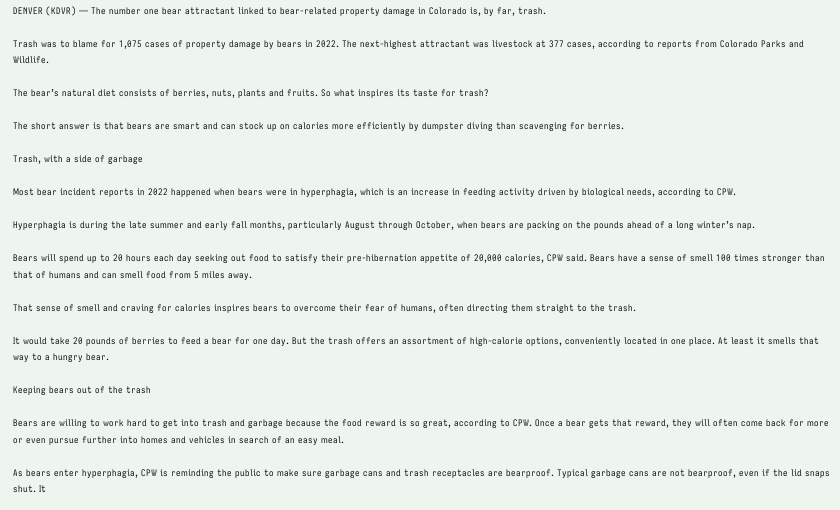DENVER (KDVR) — The number one bear attractant linked to bear-related property damage in Colorado is, by far, trash.

Trash was to blame for 1,075 cases of property damage by bears in 2022. The next-highest attractant was livestock at 377 cases, according to reports from Colorado Parks and Wildlife.

The bear’s natural diet consists of berries, nuts, plants and fruits. So what inspires its taste for trash?

The short answer is that bears are smart and can stock up on calories more efficiently by dumpster diving than scavenging for berries.

Trash, with a side of garbage

Most bear incident reports in 2022 happened when bears were in hyperphagia, which is an increase in feeding activity driven by biological needs, according to CPW.

Hyperphagia is during the late summer and early fall months, particularly August through October, when bears are packing on the pounds ahead of a long winter’s nap.

Bears will spend up to 20 hours each day seeking out food to satisfy their pre-hibernation appetite of 20,000 calories, CPW said. Bears have a sense of smell 100 times stronger than that of humans and can smell food from 5 miles away.

That sense of smell and craving for calories inspires bears to overcome their fear of humans, often directing them straight to the trash.

It would take 20 pounds of berries to feed a bear for one day. But the trash offers an assortment of high-calorie options, conveniently located in one place. At least it smells that way to a hungry bear.

Keeping bears out of the trash

Bears are willing to work hard to get into trash and garbage because the food reward is so great, according to CPW. Once a bear gets that reward, they will often come back for more or even pursue further into homes and vehicles in search of an easy meal.

As bears enter hyperphagia, CPW is reminding the public to make sure garbage cans and trash receptacles are bearproof. Typical garbage cans are not bearproof, even if the lid snaps shut. It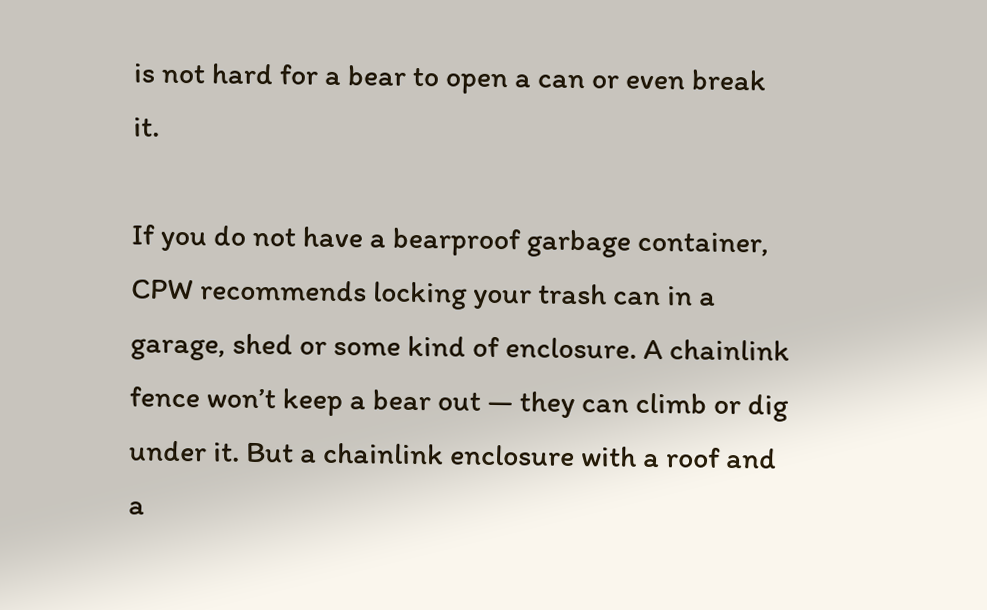is not hard for a bear to open a can or even break it.

If you do not have a bearproof garbage container, CPW recommends locking your trash can in a garage, shed or some kind of enclosure. A chainlink fence won’t keep a bear out — they can climb or dig under it. But a chainlink enclosure with a roof and a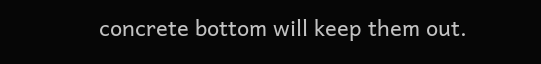concrete bottom will keep them out.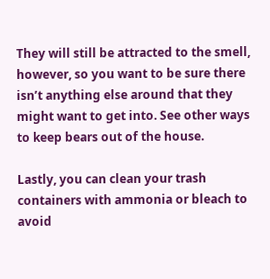They will still be attracted to the smell, however, so you want to be sure there isn’t anything else around that they might want to get into. See other ways to keep bears out of the house.

Lastly, you can clean your trash containers with ammonia or bleach to avoid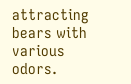attracting bears with various odors.